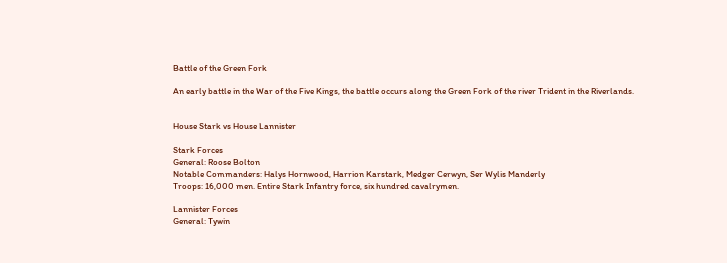Battle of the Green Fork

An early battle in the War of the Five Kings, the battle occurs along the Green Fork of the river Trident in the Riverlands.


House Stark vs House Lannister

Stark Forces
General: Roose Bolton
Notable Commanders: Halys Hornwood, Harrion Karstark, Medger Cerwyn, Ser Wylis Manderly
Troops: 16,000 men. Entire Stark Infantry force, six hundred cavalrymen.

Lannister Forces
General: Tywin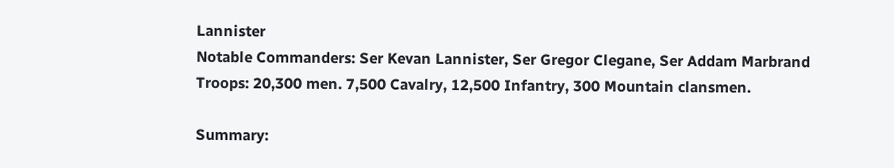Lannister
Notable Commanders: Ser Kevan Lannister, Ser Gregor Clegane, Ser Addam Marbrand
Troops: 20,300 men. 7,500 Cavalry, 12,500 Infantry, 300 Mountain clansmen.

Summary: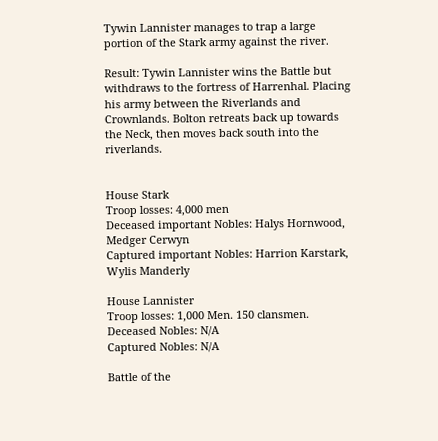Tywin Lannister manages to trap a large portion of the Stark army against the river.

Result: Tywin Lannister wins the Battle but withdraws to the fortress of Harrenhal. Placing his army between the Riverlands and Crownlands. Bolton retreats back up towards the Neck, then moves back south into the riverlands.


House Stark
Troop losses: 4,000 men
Deceased important Nobles: Halys Hornwood, Medger Cerwyn
Captured important Nobles: Harrion Karstark, Wylis Manderly

House Lannister
Troop losses: 1,000 Men. 150 clansmen.
Deceased Nobles: N/A
Captured Nobles: N/A

Battle of the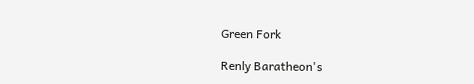Green Fork

Renly Baratheon's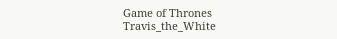Game of Thrones Travis_the_White